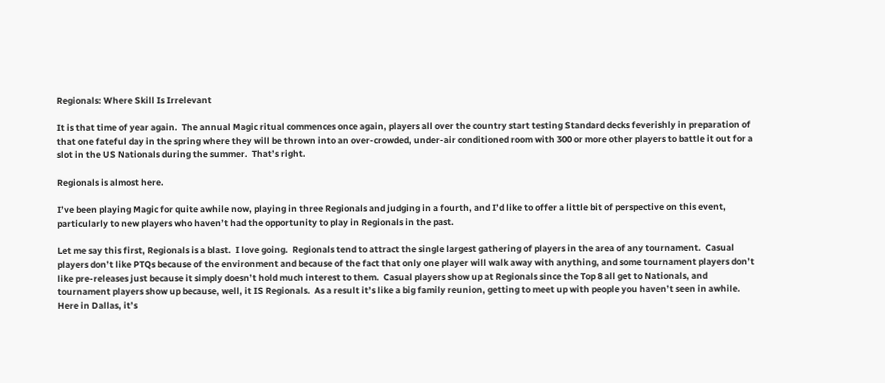Regionals: Where Skill Is Irrelevant

It is that time of year again.  The annual Magic ritual commences once again, players all over the country start testing Standard decks feverishly in preparation of that one fateful day in the spring where they will be thrown into an over-crowded, under-air conditioned room with 300 or more other players to battle it out for a slot in the US Nationals during the summer.  That’s right.

Regionals is almost here.

I’ve been playing Magic for quite awhile now, playing in three Regionals and judging in a fourth, and I’d like to offer a little bit of perspective on this event, particularly to new players who haven’t had the opportunity to play in Regionals in the past.

Let me say this first, Regionals is a blast.  I love going.  Regionals tend to attract the single largest gathering of players in the area of any tournament.  Casual players don’t like PTQs because of the environment and because of the fact that only one player will walk away with anything, and some tournament players don’t like pre-releases just because it simply doesn’t hold much interest to them.  Casual players show up at Regionals since the Top 8 all get to Nationals, and tournament players show up because, well, it IS Regionals.  As a result it’s like a big family reunion, getting to meet up with people you haven’t seen in awhile.  Here in Dallas, it’s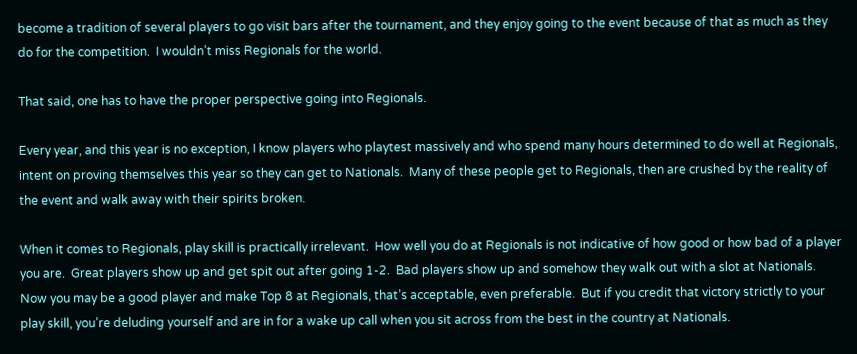become a tradition of several players to go visit bars after the tournament, and they enjoy going to the event because of that as much as they do for the competition.  I wouldn’t miss Regionals for the world.

That said, one has to have the proper perspective going into Regionals.

Every year, and this year is no exception, I know players who playtest massively and who spend many hours determined to do well at Regionals, intent on proving themselves this year so they can get to Nationals.  Many of these people get to Regionals, then are crushed by the reality of the event and walk away with their spirits broken.

When it comes to Regionals, play skill is practically irrelevant.  How well you do at Regionals is not indicative of how good or how bad of a player you are.  Great players show up and get spit out after going 1-2.  Bad players show up and somehow they walk out with a slot at Nationals.  Now you may be a good player and make Top 8 at Regionals, that’s acceptable, even preferable.  But if you credit that victory strictly to your play skill, you’re deluding yourself and are in for a wake up call when you sit across from the best in the country at Nationals.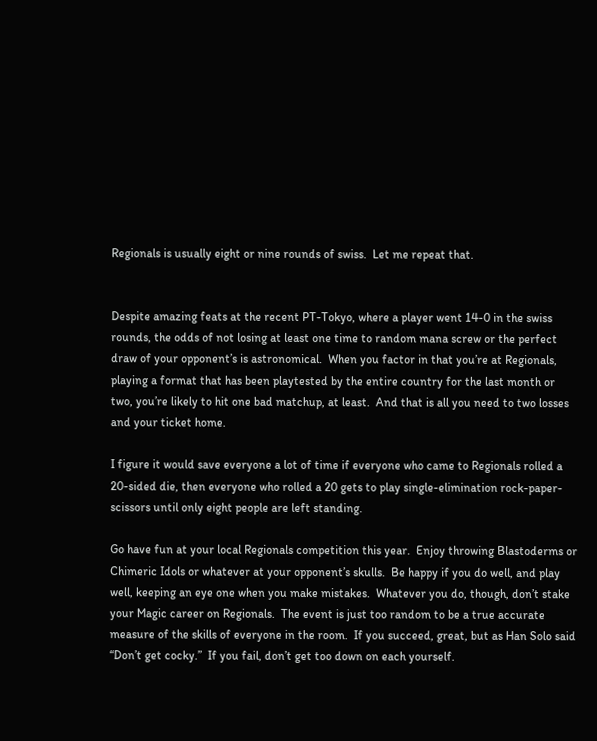Regionals is usually eight or nine rounds of swiss.  Let me repeat that.


Despite amazing feats at the recent PT-Tokyo, where a player went 14-0 in the swiss rounds, the odds of not losing at least one time to random mana screw or the perfect draw of your opponent’s is astronomical.  When you factor in that you’re at Regionals, playing a format that has been playtested by the entire country for the last month or two, you’re likely to hit one bad matchup, at least.  And that is all you need to two losses and your ticket home.

I figure it would save everyone a lot of time if everyone who came to Regionals rolled a 20-sided die, then everyone who rolled a 20 gets to play single-elimination rock-paper-scissors until only eight people are left standing.

Go have fun at your local Regionals competition this year.  Enjoy throwing Blastoderms or Chimeric Idols or whatever at your opponent’s skulls.  Be happy if you do well, and play well, keeping an eye one when you make mistakes.  Whatever you do, though, don’t stake your Magic career on Regionals.  The event is just too random to be a true accurate measure of the skills of everyone in the room.  If you succeed, great, but as Han Solo said “Don’t get cocky.”  If you fail, don’t get too down on each yourself.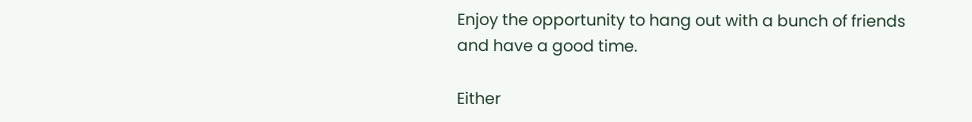Enjoy the opportunity to hang out with a bunch of friends and have a good time.

Either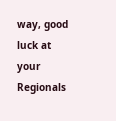way, good luck at your Regionals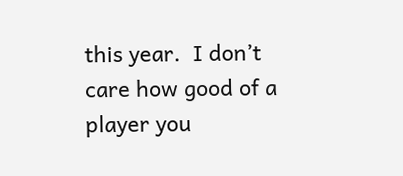this year.  I don’t care how good of a player you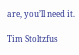are, you’ll need it.

Tim Stoltzfus